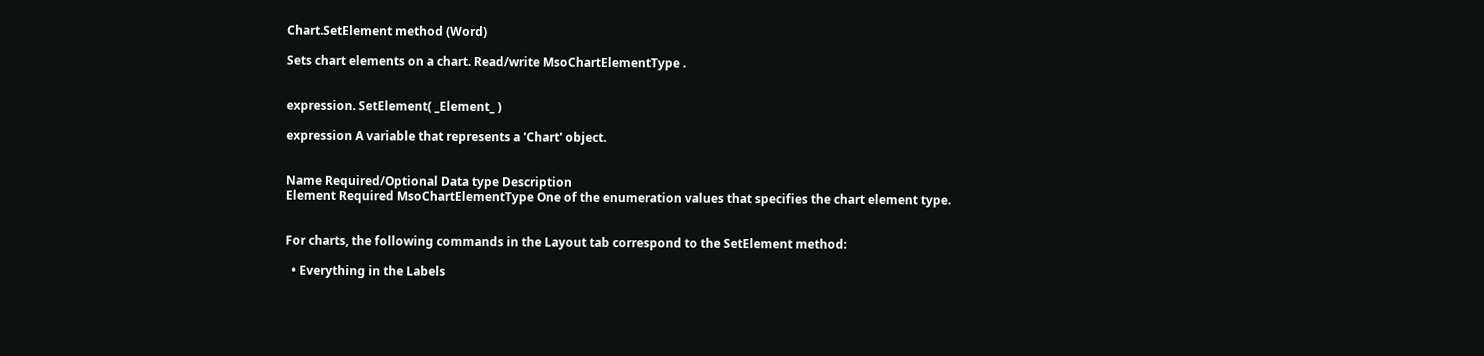Chart.SetElement method (Word)

Sets chart elements on a chart. Read/write MsoChartElementType .


expression. SetElement( _Element_ )

expression A variable that represents a 'Chart' object.


Name Required/Optional Data type Description
Element Required MsoChartElementType One of the enumeration values that specifies the chart element type.


For charts, the following commands in the Layout tab correspond to the SetElement method:

  • Everything in the Labels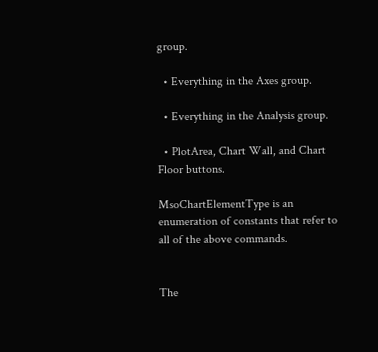group.

  • Everything in the Axes group.

  • Everything in the Analysis group.

  • PlotArea, Chart Wall, and Chart Floor buttons.

MsoChartElementType is an enumeration of constants that refer to all of the above commands.


The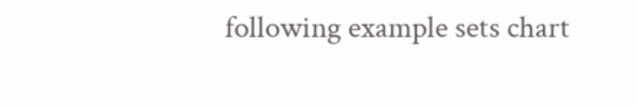following example sets chart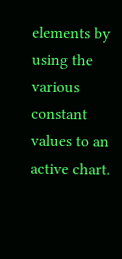elements by using the various constant values to an active chart.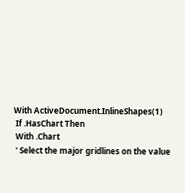With ActiveDocument.InlineShapes(1)
 If .HasChart Then
 With .Chart
 ' Select the major gridlines on the value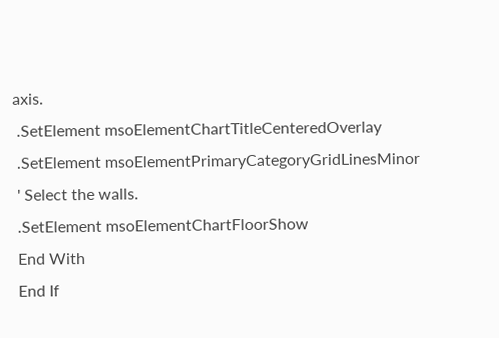axis.
 .SetElement msoElementChartTitleCenteredOverlay
 .SetElement msoElementPrimaryCategoryGridLinesMinor
 ' Select the walls.
 .SetElement msoElementChartFloorShow
 End With
 End If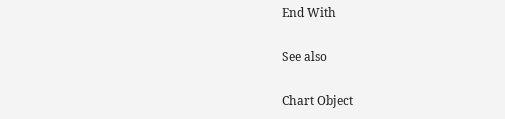End With

See also

Chart Object